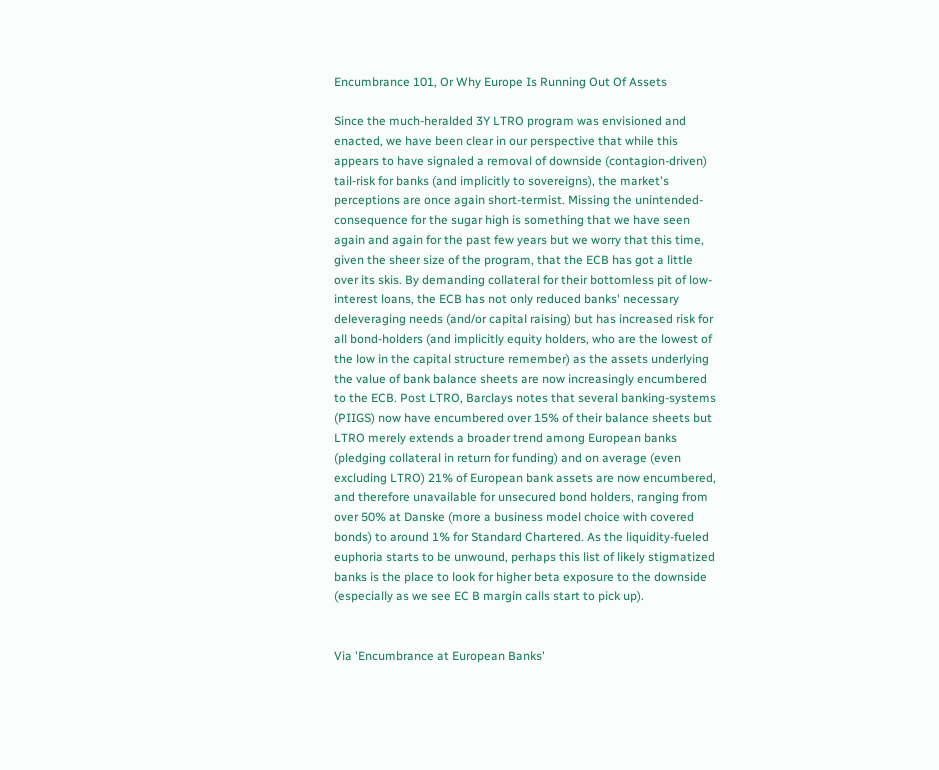Encumbrance 101, Or Why Europe Is Running Out Of Assets

Since the much-heralded 3Y LTRO program was envisioned and enacted, we have been clear in our perspective that while this appears to have signaled a removal of downside (contagion-driven) tail-risk for banks (and implicitly to sovereigns), the market's perceptions are once again short-termist. Missing the unintended-consequence for the sugar high is something that we have seen again and again for the past few years but we worry that this time, given the sheer size of the program, that the ECB has got a little over its skis. By demanding collateral for their bottomless pit of low-interest loans, the ECB has not only reduced banks' necessary deleveraging needs (and/or capital raising) but has increased risk for all bond-holders (and implicitly equity holders, who are the lowest of the low in the capital structure remember) as the assets underlying the value of bank balance sheets are now increasingly encumbered to the ECB. Post LTRO, Barclays notes that several banking-systems (PIIGS) now have encumbered over 15% of their balance sheets but LTRO merely extends a broader trend among European banks (pledging collateral in return for funding) and on average (even excluding LTRO) 21% of European bank assets are now encumbered, and therefore unavailable for unsecured bond holders, ranging from over 50% at Danske (more a business model choice with covered bonds) to around 1% for Standard Chartered. As the liquidity-fueled euphoria starts to be unwound, perhaps this list of likely stigmatized banks is the place to look for higher beta exposure to the downside (especially as we see EC B margin calls start to pick up).


Via 'Encumbrance at European Banks'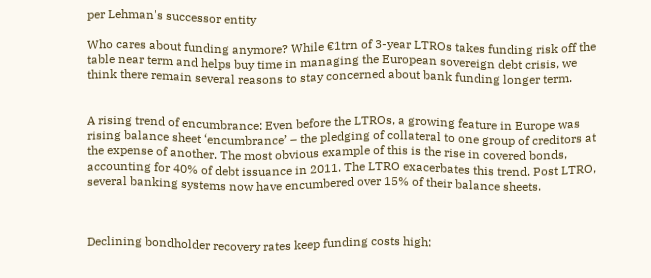per Lehman's successor entity

Who cares about funding anymore? While €1trn of 3-year LTROs takes funding risk off the table near term and helps buy time in managing the European sovereign debt crisis, we think there remain several reasons to stay concerned about bank funding longer term.


A rising trend of encumbrance: Even before the LTROs, a growing feature in Europe was rising balance sheet ‘encumbrance’ – the pledging of collateral to one group of creditors at the expense of another. The most obvious example of this is the rise in covered bonds, accounting for 40% of debt issuance in 2011. The LTRO exacerbates this trend. Post LTRO, several banking systems now have encumbered over 15% of their balance sheets.



Declining bondholder recovery rates keep funding costs high: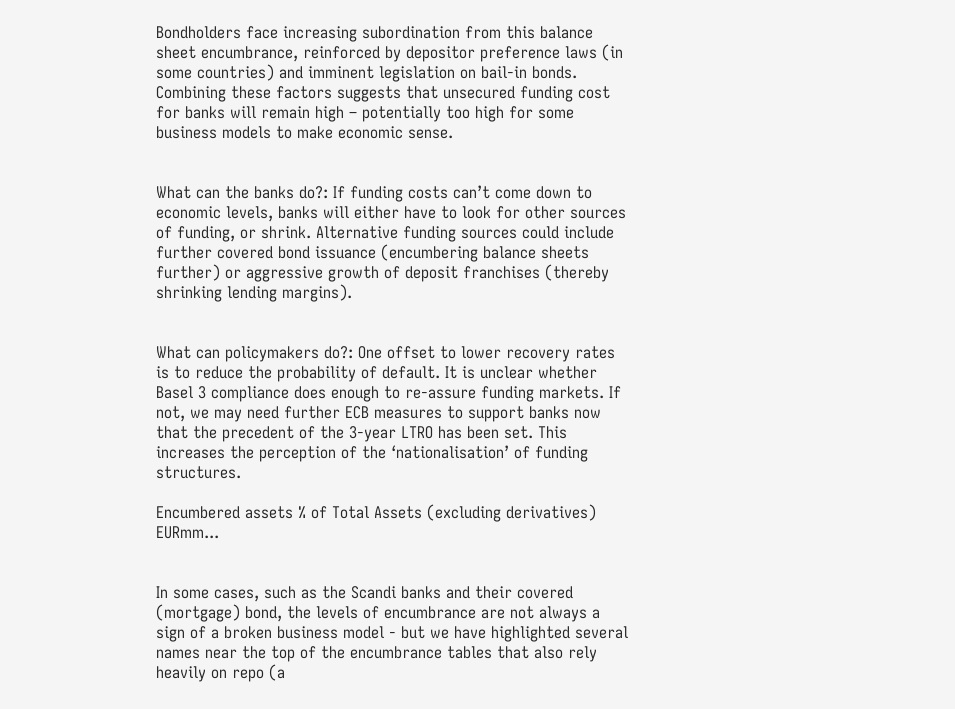Bondholders face increasing subordination from this balance sheet encumbrance, reinforced by depositor preference laws (in some countries) and imminent legislation on bail-in bonds. Combining these factors suggests that unsecured funding cost for banks will remain high – potentially too high for some business models to make economic sense.


What can the banks do?: If funding costs can’t come down to economic levels, banks will either have to look for other sources of funding, or shrink. Alternative funding sources could include further covered bond issuance (encumbering balance sheets further) or aggressive growth of deposit franchises (thereby shrinking lending margins).


What can policymakers do?: One offset to lower recovery rates is to reduce the probability of default. It is unclear whether Basel 3 compliance does enough to re-assure funding markets. If not, we may need further ECB measures to support banks now that the precedent of the 3-year LTRO has been set. This increases the perception of the ‘nationalisation’ of funding structures.

Encumbered assets % of Total Assets (excluding derivatives) EURmm...


In some cases, such as the Scandi banks and their covered (mortgage) bond, the levels of encumbrance are not always a sign of a broken business model - but we have highlighted several names near the top of the encumbrance tables that also rely heavily on repo (a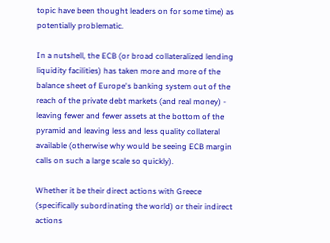topic have been thought leaders on for some time) as potentially problematic.

In a nutshell, the ECB (or broad collateralized lending liquidity facilities) has taken more and more of the balance sheet of Europe's banking system out of the reach of the private debt markets (and real money) - leaving fewer and fewer assets at the bottom of the pyramid and leaving less and less quality collateral available (otherwise why would be seeing ECB margin calls on such a large scale so quickly).

Whether it be their direct actions with Greece (specifically subordinating the world) or their indirect actions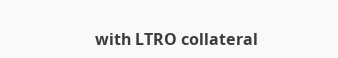with LTRO collateral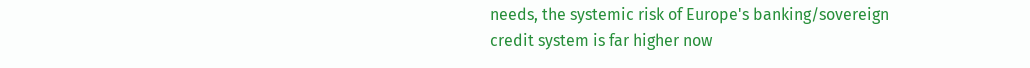needs, the systemic risk of Europe's banking/sovereign credit system is far higher now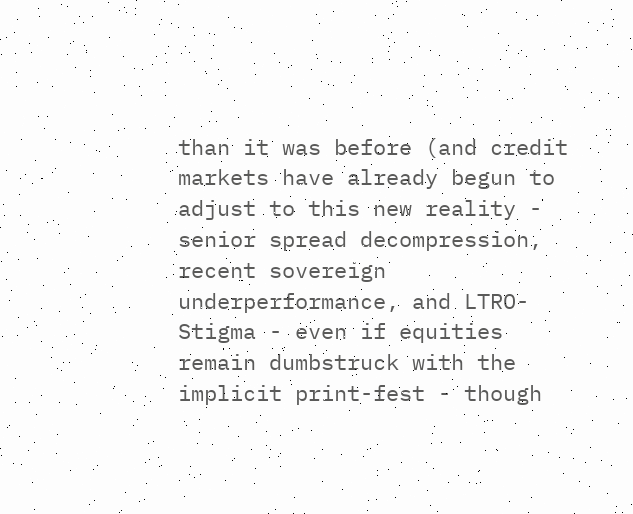than it was before (and credit markets have already begun to adjust to this new reality - senior spread decompression, recent sovereign underperformance, and LTRO-Stigma - even if equities remain dumbstruck with the implicit print-fest - though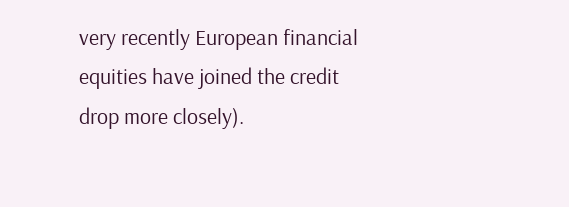very recently European financial equities have joined the credit drop more closely).